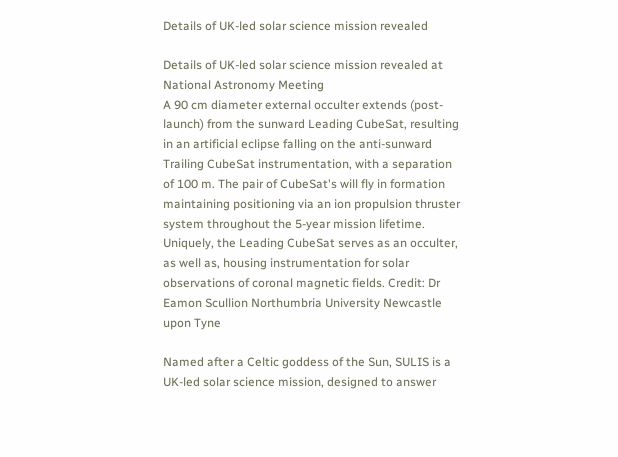Details of UK-led solar science mission revealed

Details of UK-led solar science mission revealed at National Astronomy Meeting
A 90 cm diameter external occulter extends (post-launch) from the sunward Leading CubeSat, resulting in an artificial eclipse falling on the anti-sunward Trailing CubeSat instrumentation, with a separation of 100 m. The pair of CubeSat's will fly in formation maintaining positioning via an ion propulsion thruster system throughout the 5-year mission lifetime. Uniquely, the Leading CubeSat serves as an occulter, as well as, housing instrumentation for solar observations of coronal magnetic fields. Credit: Dr Eamon Scullion Northumbria University Newcastle upon Tyne

Named after a Celtic goddess of the Sun, SULIS is a UK-led solar science mission, designed to answer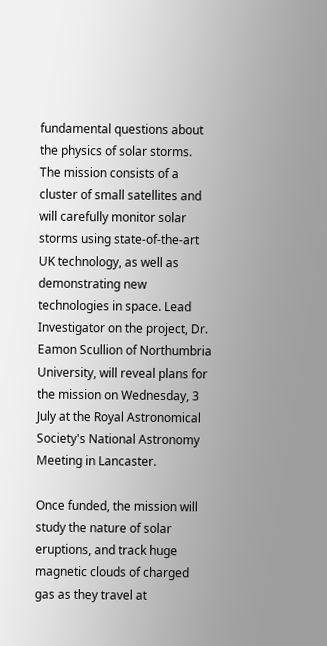fundamental questions about the physics of solar storms. The mission consists of a cluster of small satellites and will carefully monitor solar storms using state-of-the-art UK technology, as well as demonstrating new technologies in space. Lead Investigator on the project, Dr. Eamon Scullion of Northumbria University, will reveal plans for the mission on Wednesday, 3 July at the Royal Astronomical Society's National Astronomy Meeting in Lancaster.

Once funded, the mission will study the nature of solar eruptions, and track huge magnetic clouds of charged gas as they travel at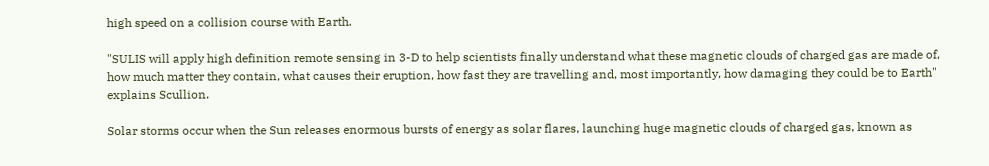high speed on a collision course with Earth.

"SULIS will apply high definition remote sensing in 3-D to help scientists finally understand what these magnetic clouds of charged gas are made of, how much matter they contain, what causes their eruption, how fast they are travelling and, most importantly, how damaging they could be to Earth" explains Scullion.

Solar storms occur when the Sun releases enormous bursts of energy as solar flares, launching huge magnetic clouds of charged gas, known as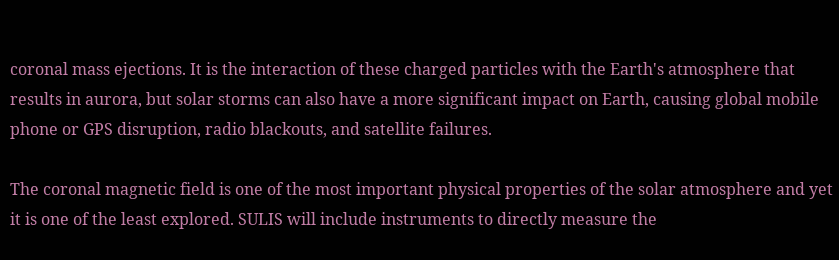coronal mass ejections. It is the interaction of these charged particles with the Earth's atmosphere that results in aurora, but solar storms can also have a more significant impact on Earth, causing global mobile phone or GPS disruption, radio blackouts, and satellite failures.

The coronal magnetic field is one of the most important physical properties of the solar atmosphere and yet it is one of the least explored. SULIS will include instruments to directly measure the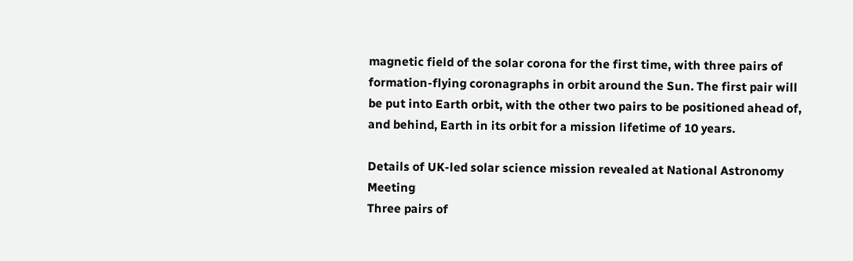magnetic field of the solar corona for the first time, with three pairs of formation-flying coronagraphs in orbit around the Sun. The first pair will be put into Earth orbit, with the other two pairs to be positioned ahead of, and behind, Earth in its orbit for a mission lifetime of 10 years.

Details of UK-led solar science mission revealed at National Astronomy Meeting
Three pairs of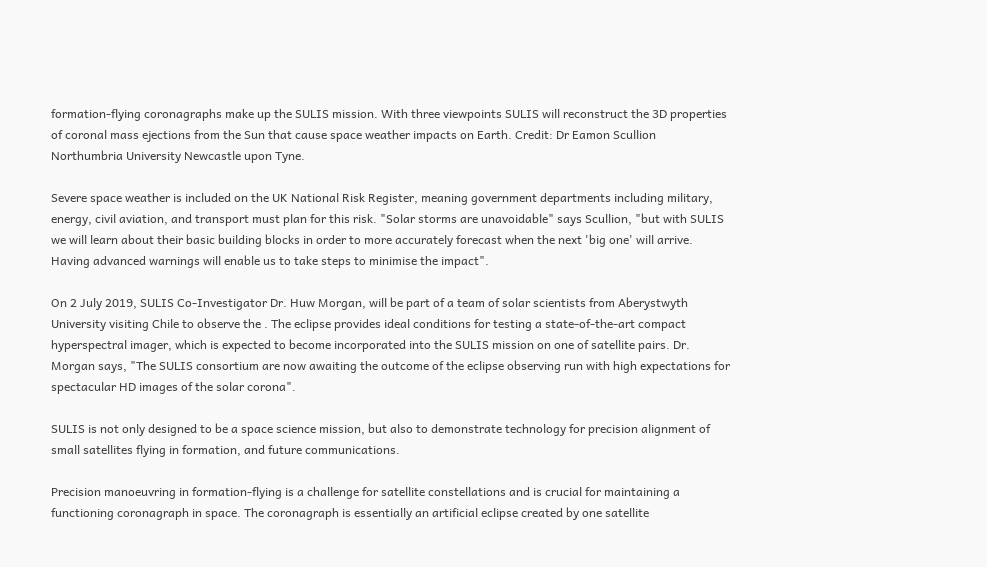formation-flying coronagraphs make up the SULIS mission. With three viewpoints SULIS will reconstruct the 3D properties of coronal mass ejections from the Sun that cause space weather impacts on Earth. Credit: Dr Eamon Scullion Northumbria University Newcastle upon Tyne.

Severe space weather is included on the UK National Risk Register, meaning government departments including military, energy, civil aviation, and transport must plan for this risk. "Solar storms are unavoidable" says Scullion, "but with SULIS we will learn about their basic building blocks in order to more accurately forecast when the next 'big one' will arrive. Having advanced warnings will enable us to take steps to minimise the impact".

On 2 July 2019, SULIS Co-Investigator Dr. Huw Morgan, will be part of a team of solar scientists from Aberystwyth University visiting Chile to observe the . The eclipse provides ideal conditions for testing a state-of-the-art compact hyperspectral imager, which is expected to become incorporated into the SULIS mission on one of satellite pairs. Dr. Morgan says, "The SULIS consortium are now awaiting the outcome of the eclipse observing run with high expectations for spectacular HD images of the solar corona".

SULIS is not only designed to be a space science mission, but also to demonstrate technology for precision alignment of small satellites flying in formation, and future communications.

Precision manoeuvring in formation-flying is a challenge for satellite constellations and is crucial for maintaining a functioning coronagraph in space. The coronagraph is essentially an artificial eclipse created by one satellite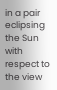in a pair eclipsing the Sun with respect to the view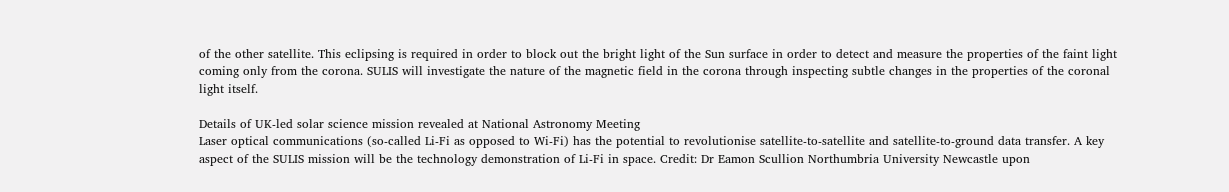of the other satellite. This eclipsing is required in order to block out the bright light of the Sun surface in order to detect and measure the properties of the faint light coming only from the corona. SULIS will investigate the nature of the magnetic field in the corona through inspecting subtle changes in the properties of the coronal light itself.

Details of UK-led solar science mission revealed at National Astronomy Meeting
Laser optical communications (so-called Li-Fi as opposed to Wi-Fi) has the potential to revolutionise satellite-to-satellite and satellite-to-ground data transfer. A key aspect of the SULIS mission will be the technology demonstration of Li-Fi in space. Credit: Dr Eamon Scullion Northumbria University Newcastle upon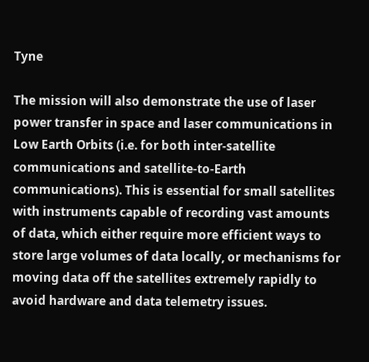Tyne

The mission will also demonstrate the use of laser power transfer in space and laser communications in Low Earth Orbits (i.e. for both inter-satellite communications and satellite-to-Earth communications). This is essential for small satellites with instruments capable of recording vast amounts of data, which either require more efficient ways to store large volumes of data locally, or mechanisms for moving data off the satellites extremely rapidly to avoid hardware and data telemetry issues.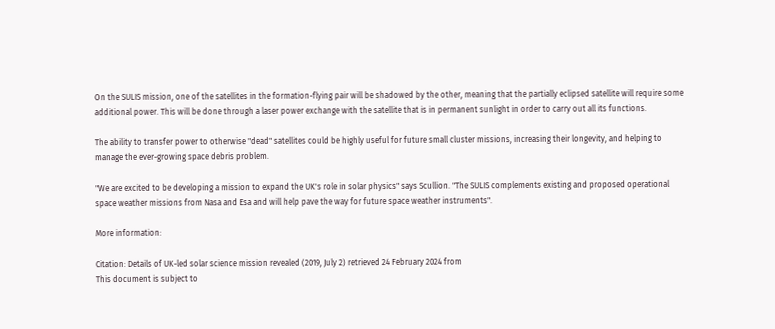On the SULIS mission, one of the satellites in the formation-flying pair will be shadowed by the other, meaning that the partially eclipsed satellite will require some additional power. This will be done through a laser power exchange with the satellite that is in permanent sunlight in order to carry out all its functions.

The ability to transfer power to otherwise "dead" satellites could be highly useful for future small cluster missions, increasing their longevity, and helping to manage the ever-growing space debris problem.

"We are excited to be developing a mission to expand the UK's role in solar physics" says Scullion. "The SULIS complements existing and proposed operational space weather missions from Nasa and Esa and will help pave the way for future space weather instruments".

More information:

Citation: Details of UK-led solar science mission revealed (2019, July 2) retrieved 24 February 2024 from
This document is subject to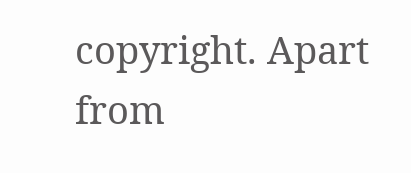copyright. Apart from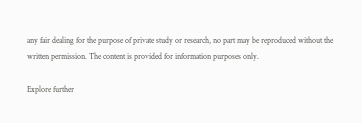any fair dealing for the purpose of private study or research, no part may be reproduced without the written permission. The content is provided for information purposes only.

Explore further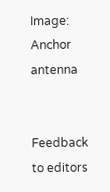Image: Anchor antenna


Feedback to editors